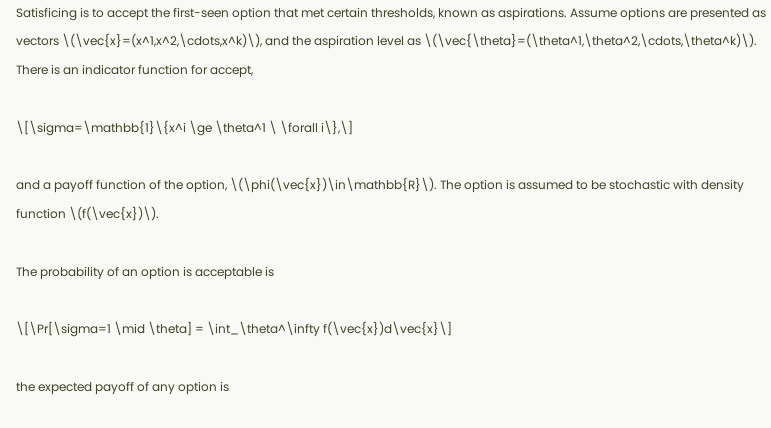Satisficing is to accept the first-seen option that met certain thresholds, known as aspirations. Assume options are presented as vectors \(\vec{x}=(x^1,x^2,\cdots,x^k)\), and the aspiration level as \(\vec{\theta}=(\theta^1,\theta^2,\cdots,\theta^k)\). There is an indicator function for accept,

\[\sigma=\mathbb{1}\{x^i \ge \theta^1 \ \forall i\},\]

and a payoff function of the option, \(\phi(\vec{x})\in\mathbb{R}\). The option is assumed to be stochastic with density function \(f(\vec{x})\).

The probability of an option is acceptable is

\[\Pr[\sigma=1 \mid \theta] = \int_\theta^\infty f(\vec{x})d\vec{x}\]

the expected payoff of any option is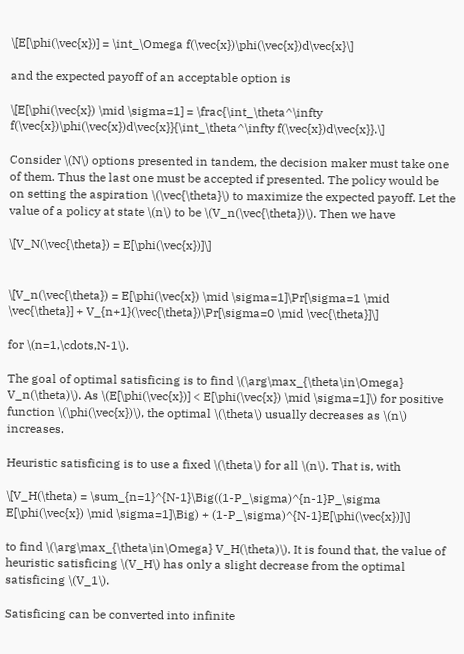\[E[\phi(\vec{x})] = \int_\Omega f(\vec{x})\phi(\vec{x})d\vec{x}\]

and the expected payoff of an acceptable option is

\[E[\phi(\vec{x}) \mid \sigma=1] = \frac{\int_\theta^\infty f(\vec{x})\phi(\vec{x})d\vec{x}}{\int_\theta^\infty f(\vec{x})d\vec{x}}.\]

Consider \(N\) options presented in tandem, the decision maker must take one of them. Thus the last one must be accepted if presented. The policy would be on setting the aspiration \(\vec{\theta}\) to maximize the expected payoff. Let the value of a policy at state \(n\) to be \(V_n(\vec{\theta})\). Then we have

\[V_N(\vec{\theta}) = E[\phi(\vec{x})]\]


\[V_n(\vec{\theta}) = E[\phi(\vec{x}) \mid \sigma=1]\Pr[\sigma=1 \mid \vec{\theta}] + V_{n+1}(\vec{\theta})\Pr[\sigma=0 \mid \vec{\theta}]\]

for \(n=1,\cdots,N-1\).

The goal of optimal satisficing is to find \(\arg\max_{\theta\in\Omega} V_n(\theta)\). As \(E[\phi(\vec{x})] < E[\phi(\vec{x}) \mid \sigma=1]\) for positive function \(\phi(\vec{x})\), the optimal \(\theta\) usually decreases as \(n\) increases.

Heuristic satisficing is to use a fixed \(\theta\) for all \(n\). That is, with

\[V_H(\theta) = \sum_{n=1}^{N-1}\Big((1-P_\sigma)^{n-1}P_\sigma E[\phi(\vec{x}) \mid \sigma=1]\Big) + (1-P_\sigma)^{N-1}E[\phi(\vec{x})]\]

to find \(\arg\max_{\theta\in\Omega} V_H(\theta)\). It is found that, the value of heuristic satisficing \(V_H\) has only a slight decrease from the optimal satisficing \(V_1\).

Satisficing can be converted into infinite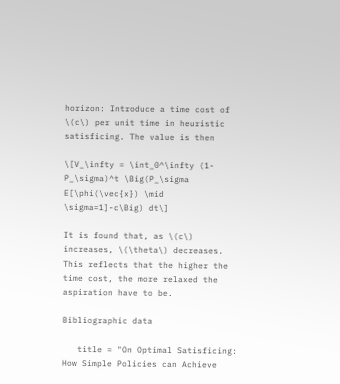horizon: Introduce a time cost of \(c\) per unit time in heuristic satisficing. The value is then

\[V_\infty = \int_0^\infty (1-P_\sigma)^t \Big(P_\sigma E[\phi(\vec{x}) \mid \sigma=1]-c\Big) dt\]

It is found that, as \(c\) increases, \(\theta\) decreases. This reflects that the higher the time cost, the more relaxed the aspiration have to be.

Bibliographic data

   title = "On Optimal Satisficing: How Simple Policies can Achieve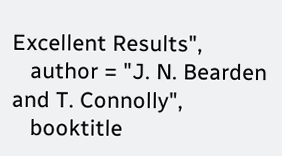Excellent Results",
   author = "J. N. Bearden and T. Connolly",
   booktitle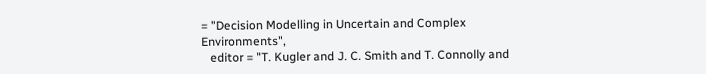= "Decision Modelling in Uncertain and Complex Environments",
   editor = "T. Kugler and J. C. Smith and T. Connolly and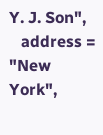Y. J. Son",
   address = "New York",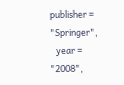publisher = "Springer",
   year = "2008",